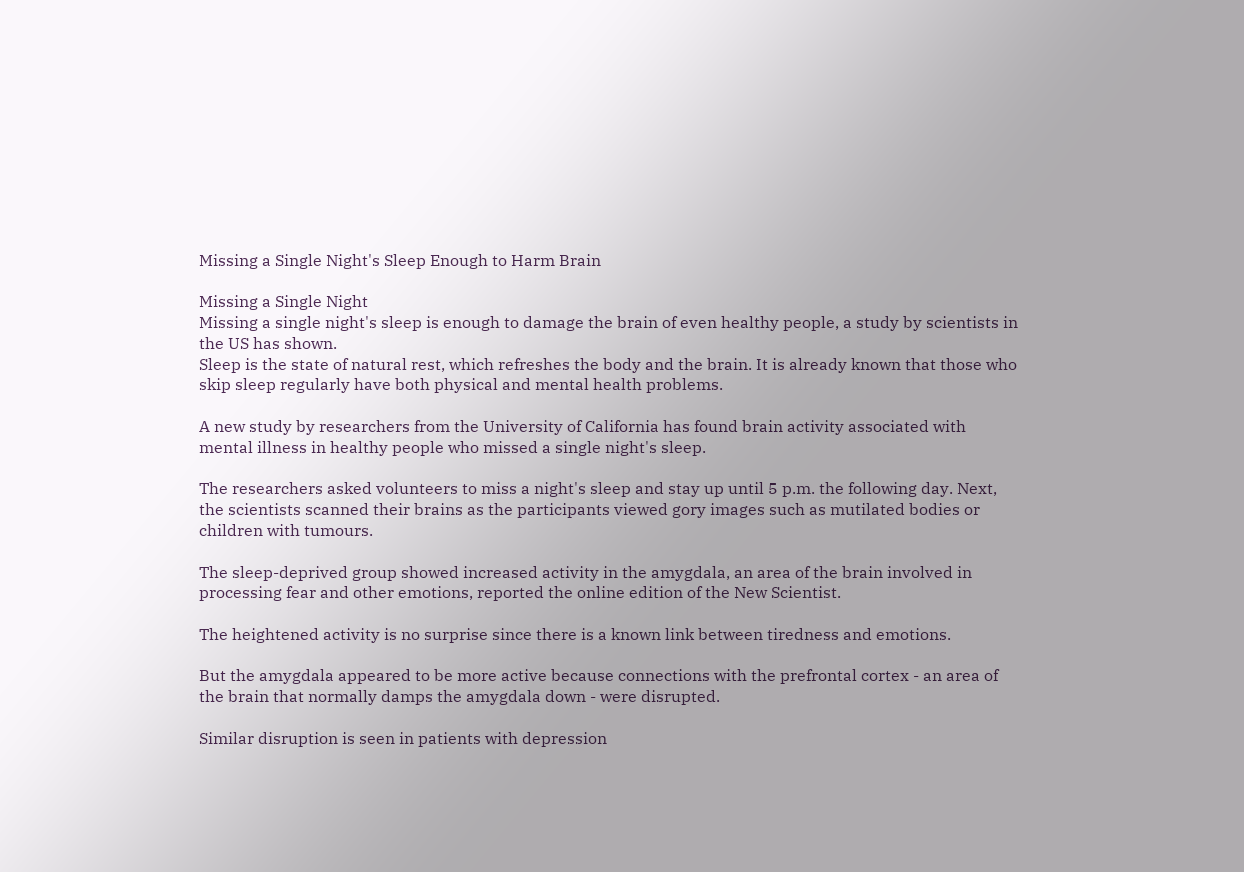Missing a Single Night's Sleep Enough to Harm Brain

Missing a Single Night
Missing a single night's sleep is enough to damage the brain of even healthy people, a study by scientists in the US has shown.
Sleep is the state of natural rest, which refreshes the body and the brain. It is already known that those who skip sleep regularly have both physical and mental health problems.

A new study by researchers from the University of California has found brain activity associated with mental illness in healthy people who missed a single night's sleep.

The researchers asked volunteers to miss a night's sleep and stay up until 5 p.m. the following day. Next, the scientists scanned their brains as the participants viewed gory images such as mutilated bodies or children with tumours.

The sleep-deprived group showed increased activity in the amygdala, an area of the brain involved in processing fear and other emotions, reported the online edition of the New Scientist.

The heightened activity is no surprise since there is a known link between tiredness and emotions.

But the amygdala appeared to be more active because connections with the prefrontal cortex - an area of the brain that normally damps the amygdala down - were disrupted.

Similar disruption is seen in patients with depression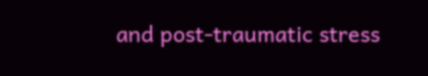and post-traumatic stress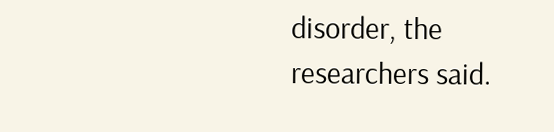disorder, the researchers said.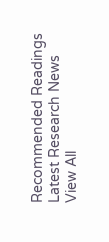Recommended Readings
Latest Research News
View All